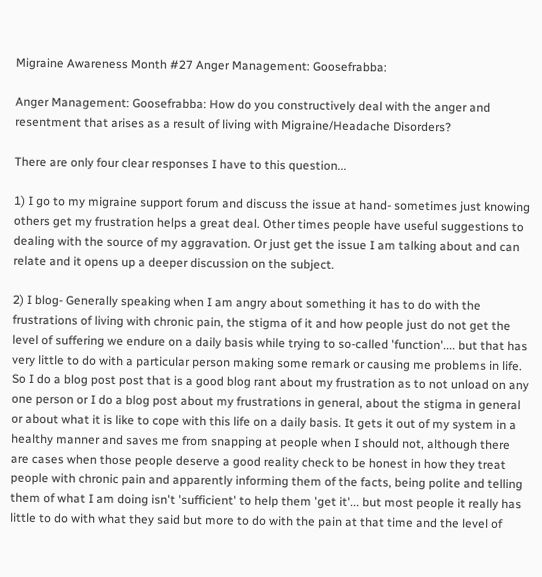Migraine Awareness Month #27 Anger Management: Goosefrabba:

Anger Management: Goosefrabba: How do you constructively deal with the anger and resentment that arises as a result of living with Migraine/Headache Disorders?

There are only four clear responses I have to this question...

1) I go to my migraine support forum and discuss the issue at hand- sometimes just knowing others get my frustration helps a great deal. Other times people have useful suggestions to dealing with the source of my aggravation. Or just get the issue I am talking about and can relate and it opens up a deeper discussion on the subject.

2) I blog- Generally speaking when I am angry about something it has to do with the frustrations of living with chronic pain, the stigma of it and how people just do not get the level of suffering we endure on a daily basis while trying to so-called 'function'.... but that has very little to do with a particular person making some remark or causing me problems in life. So I do a blog post post that is a good blog rant about my frustration as to not unload on any one person or I do a blog post about my frustrations in general, about the stigma in general or about what it is like to cope with this life on a daily basis. It gets it out of my system in a healthy manner and saves me from snapping at people when I should not, although there are cases when those people deserve a good reality check to be honest in how they treat people with chronic pain and apparently informing them of the facts, being polite and telling them of what I am doing isn't 'sufficient' to help them 'get it'... but most people it really has little to do with what they said but more to do with the pain at that time and the level of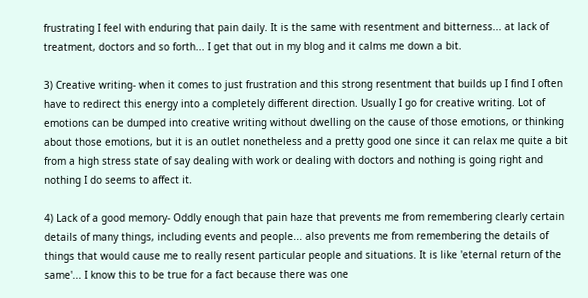frustrating I feel with enduring that pain daily. It is the same with resentment and bitterness... at lack of treatment, doctors and so forth... I get that out in my blog and it calms me down a bit.

3) Creative writing- when it comes to just frustration and this strong resentment that builds up I find I often have to redirect this energy into a completely different direction. Usually I go for creative writing. Lot of emotions can be dumped into creative writing without dwelling on the cause of those emotions, or thinking about those emotions, but it is an outlet nonetheless and a pretty good one since it can relax me quite a bit from a high stress state of say dealing with work or dealing with doctors and nothing is going right and nothing I do seems to affect it.

4) Lack of a good memory- Oddly enough that pain haze that prevents me from remembering clearly certain details of many things, including events and people... also prevents me from remembering the details of things that would cause me to really resent particular people and situations. It is like 'eternal return of the same'... I know this to be true for a fact because there was one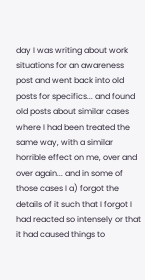day I was writing about work situations for an awareness post and went back into old posts for specifics... and found old posts about similar cases where I had been treated the same way, with a similar horrible effect on me, over and over again... and in some of those cases I a) forgot the details of it such that I forgot I had reacted so intensely or that it had caused things to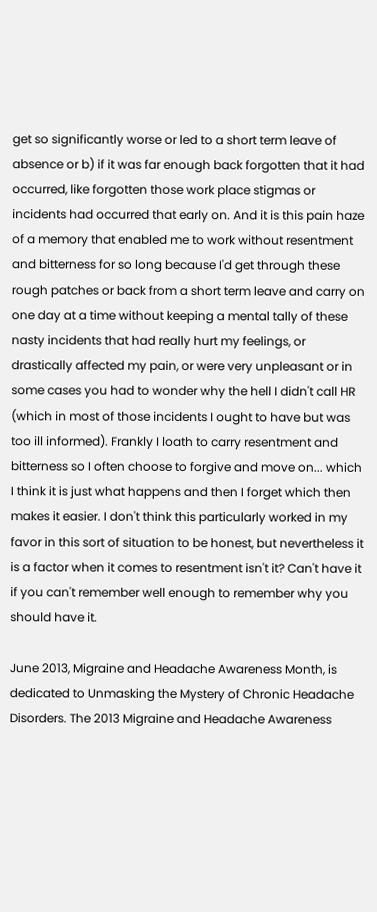get so significantly worse or led to a short term leave of absence or b) if it was far enough back forgotten that it had occurred, like forgotten those work place stigmas or incidents had occurred that early on. And it is this pain haze of a memory that enabled me to work without resentment and bitterness for so long because I'd get through these rough patches or back from a short term leave and carry on one day at a time without keeping a mental tally of these nasty incidents that had really hurt my feelings, or drastically affected my pain, or were very unpleasant or in some cases you had to wonder why the hell I didn't call HR (which in most of those incidents I ought to have but was too ill informed). Frankly I loath to carry resentment and bitterness so I often choose to forgive and move on... which I think it is just what happens and then I forget which then makes it easier. I don't think this particularly worked in my favor in this sort of situation to be honest, but nevertheless it is a factor when it comes to resentment isn't it? Can't have it if you can't remember well enough to remember why you should have it.

June 2013, Migraine and Headache Awareness Month, is dedicated to Unmasking the Mystery of Chronic Headache Disorders. The 2013 Migraine and Headache Awareness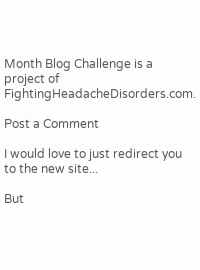Month Blog Challenge is a project of FightingHeadacheDisorders.com.

Post a Comment

I would love to just redirect you to the new site...

But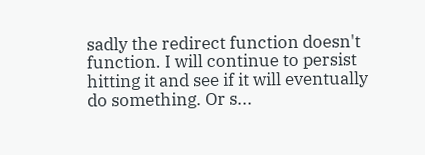sadly the redirect function doesn't function. I will continue to persist hitting it and see if it will eventually do something. Or s...